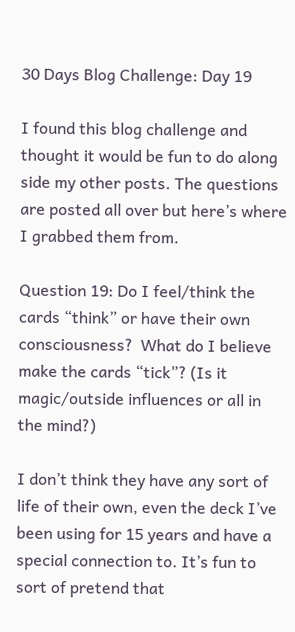30 Days Blog Challenge: Day 19

I found this blog challenge and thought it would be fun to do along side my other posts. The questions are posted all over but here’s where I grabbed them from.

Question 19: Do I feel/think the cards “think” or have their own consciousness?  What do I believe make the cards “tick”? (Is it magic/outside influences or all in the mind?)

I don’t think they have any sort of life of their own, even the deck I’ve been using for 15 years and have a special connection to. It’s fun to sort of pretend that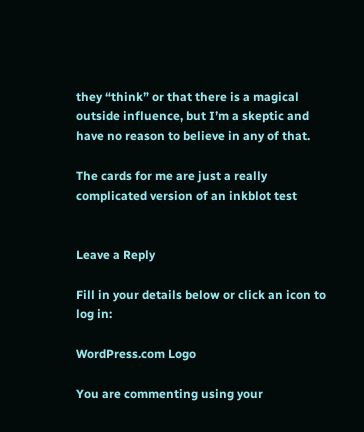they “think” or that there is a magical outside influence, but I’m a skeptic and have no reason to believe in any of that.

The cards for me are just a really complicated version of an inkblot test


Leave a Reply

Fill in your details below or click an icon to log in:

WordPress.com Logo

You are commenting using your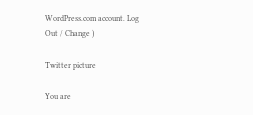WordPress.com account. Log Out / Change )

Twitter picture

You are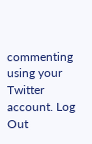commenting using your Twitter account. Log Out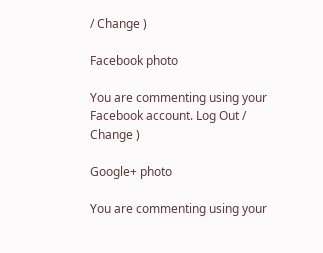/ Change )

Facebook photo

You are commenting using your Facebook account. Log Out / Change )

Google+ photo

You are commenting using your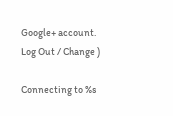Google+ account. Log Out / Change )

Connecting to %s